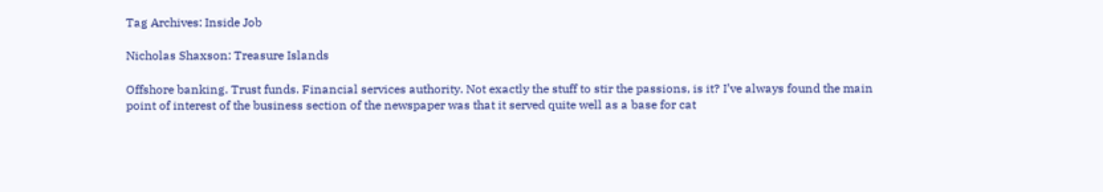Tag Archives: Inside Job

Nicholas Shaxson: Treasure Islands

Offshore banking. Trust funds. Financial services authority. Not exactly the stuff to stir the passions, is it? I’ve always found the main point of interest of the business section of the newspaper was that it served quite well as a base for cat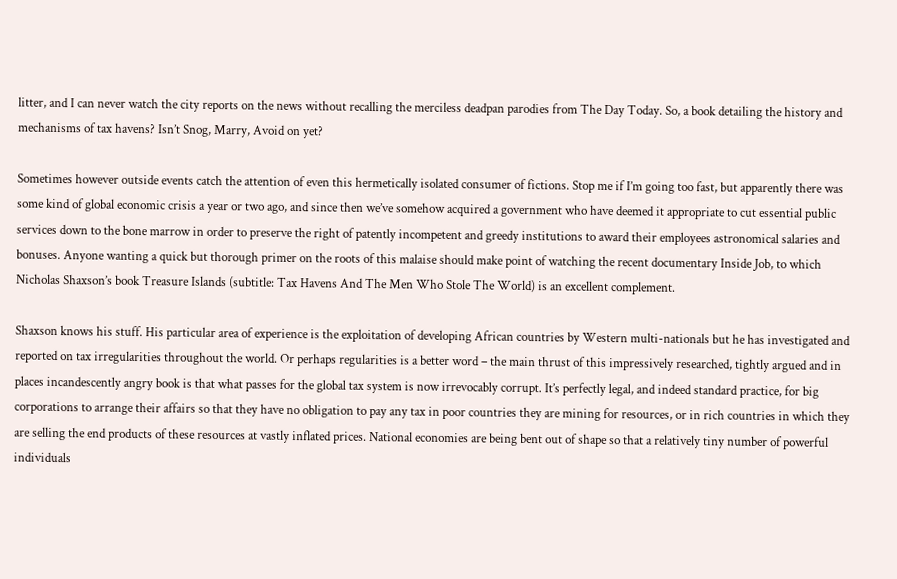litter, and I can never watch the city reports on the news without recalling the merciless deadpan parodies from The Day Today. So, a book detailing the history and mechanisms of tax havens? Isn’t Snog, Marry, Avoid on yet?

Sometimes however outside events catch the attention of even this hermetically isolated consumer of fictions. Stop me if I’m going too fast, but apparently there was some kind of global economic crisis a year or two ago, and since then we’ve somehow acquired a government who have deemed it appropriate to cut essential public services down to the bone marrow in order to preserve the right of patently incompetent and greedy institutions to award their employees astronomical salaries and bonuses. Anyone wanting a quick but thorough primer on the roots of this malaise should make point of watching the recent documentary Inside Job, to which Nicholas Shaxson’s book Treasure Islands (subtitle: Tax Havens And The Men Who Stole The World) is an excellent complement.

Shaxson knows his stuff. His particular area of experience is the exploitation of developing African countries by Western multi-nationals but he has investigated and reported on tax irregularities throughout the world. Or perhaps regularities is a better word – the main thrust of this impressively researched, tightly argued and in places incandescently angry book is that what passes for the global tax system is now irrevocably corrupt. It’s perfectly legal, and indeed standard practice, for big corporations to arrange their affairs so that they have no obligation to pay any tax in poor countries they are mining for resources, or in rich countries in which they are selling the end products of these resources at vastly inflated prices. National economies are being bent out of shape so that a relatively tiny number of powerful individuals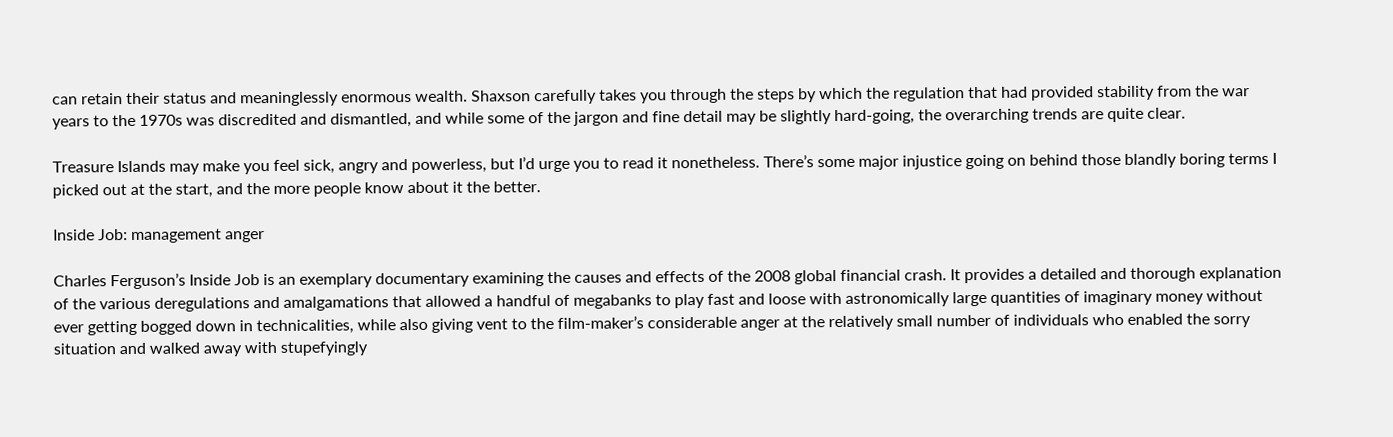can retain their status and meaninglessly enormous wealth. Shaxson carefully takes you through the steps by which the regulation that had provided stability from the war years to the 1970s was discredited and dismantled, and while some of the jargon and fine detail may be slightly hard-going, the overarching trends are quite clear.

Treasure Islands may make you feel sick, angry and powerless, but I’d urge you to read it nonetheless. There’s some major injustice going on behind those blandly boring terms I picked out at the start, and the more people know about it the better.

Inside Job: management anger

Charles Ferguson’s Inside Job is an exemplary documentary examining the causes and effects of the 2008 global financial crash. It provides a detailed and thorough explanation of the various deregulations and amalgamations that allowed a handful of megabanks to play fast and loose with astronomically large quantities of imaginary money without ever getting bogged down in technicalities, while also giving vent to the film-maker’s considerable anger at the relatively small number of individuals who enabled the sorry situation and walked away with stupefyingly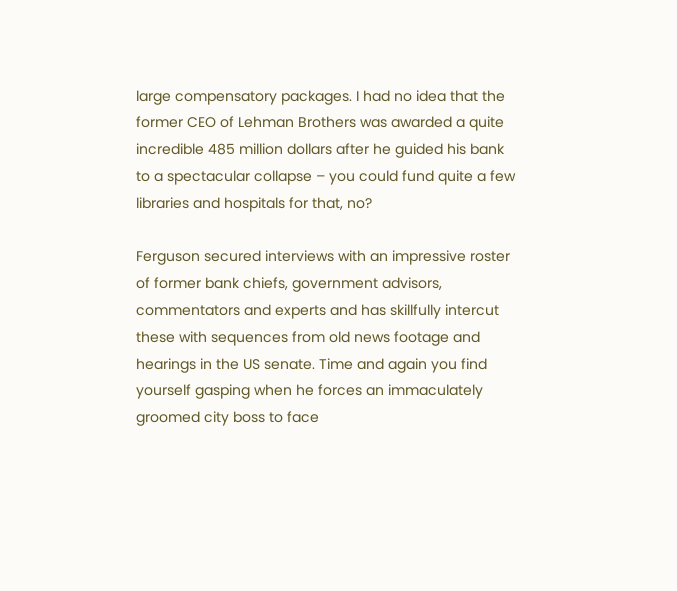large compensatory packages. I had no idea that the former CEO of Lehman Brothers was awarded a quite incredible 485 million dollars after he guided his bank to a spectacular collapse – you could fund quite a few libraries and hospitals for that, no?

Ferguson secured interviews with an impressive roster of former bank chiefs, government advisors, commentators and experts and has skillfully intercut these with sequences from old news footage and hearings in the US senate. Time and again you find yourself gasping when he forces an immaculately groomed city boss to face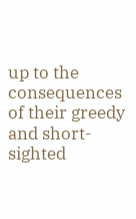up to the consequences of their greedy and short-sighted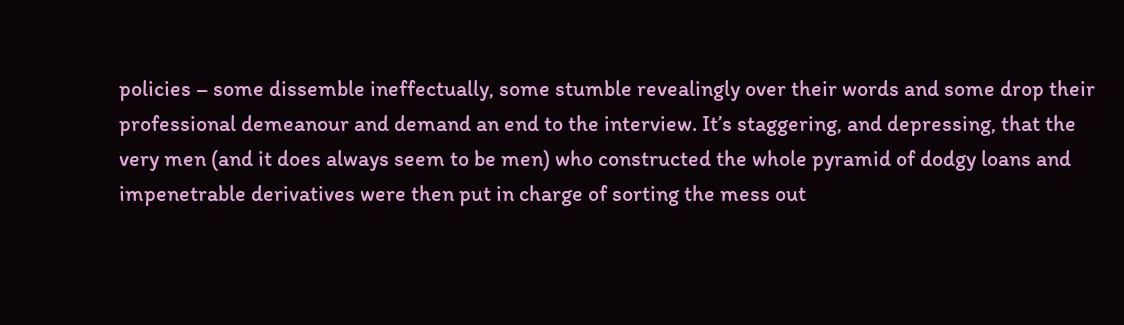policies – some dissemble ineffectually, some stumble revealingly over their words and some drop their professional demeanour and demand an end to the interview. It’s staggering, and depressing, that the very men (and it does always seem to be men) who constructed the whole pyramid of dodgy loans and impenetrable derivatives were then put in charge of sorting the mess out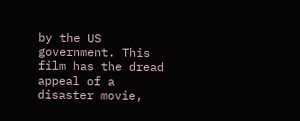by the US government. This film has the dread appeal of a disaster movie,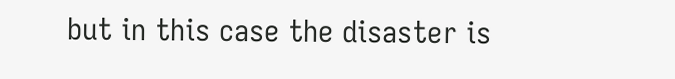but in this case the disaster is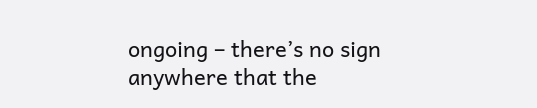ongoing – there’s no sign anywhere that the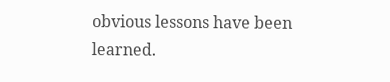obvious lessons have been learned.